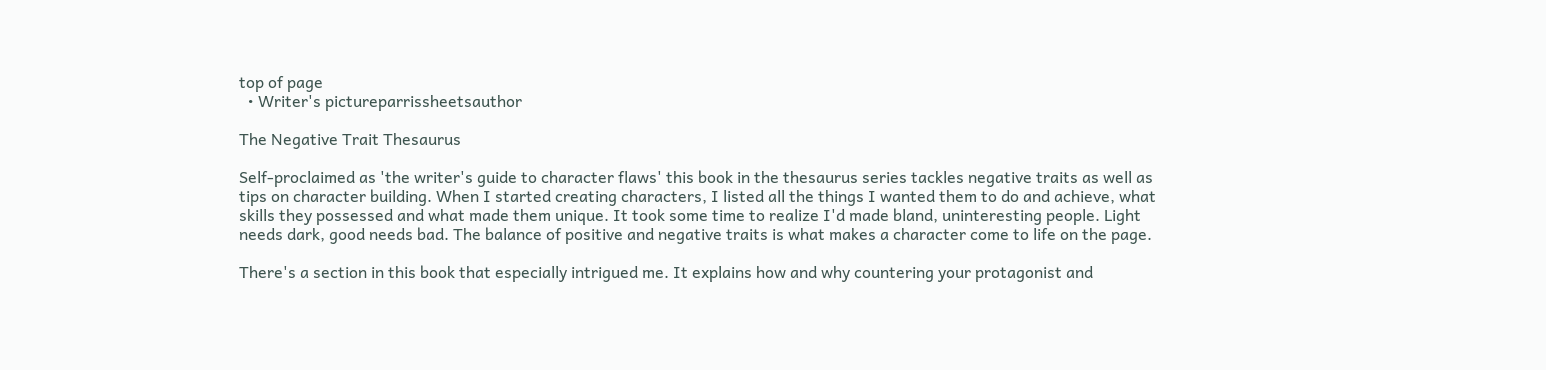top of page
  • Writer's pictureparrissheetsauthor

The Negative Trait Thesaurus

Self-proclaimed as 'the writer's guide to character flaws' this book in the thesaurus series tackles negative traits as well as tips on character building. When I started creating characters, I listed all the things I wanted them to do and achieve, what skills they possessed and what made them unique. It took some time to realize I'd made bland, uninteresting people. Light needs dark, good needs bad. The balance of positive and negative traits is what makes a character come to life on the page.

There's a section in this book that especially intrigued me. It explains how and why countering your protagonist and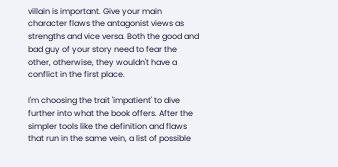villain is important. Give your main character flaws the antagonist views as strengths and vice versa. Both the good and bad guy of your story need to fear the other, otherwise, they wouldn't have a conflict in the first place.

I'm choosing the trait 'impatient' to dive further into what the book offers. After the simpler tools like the definition and flaws that run in the same vein, a list of possible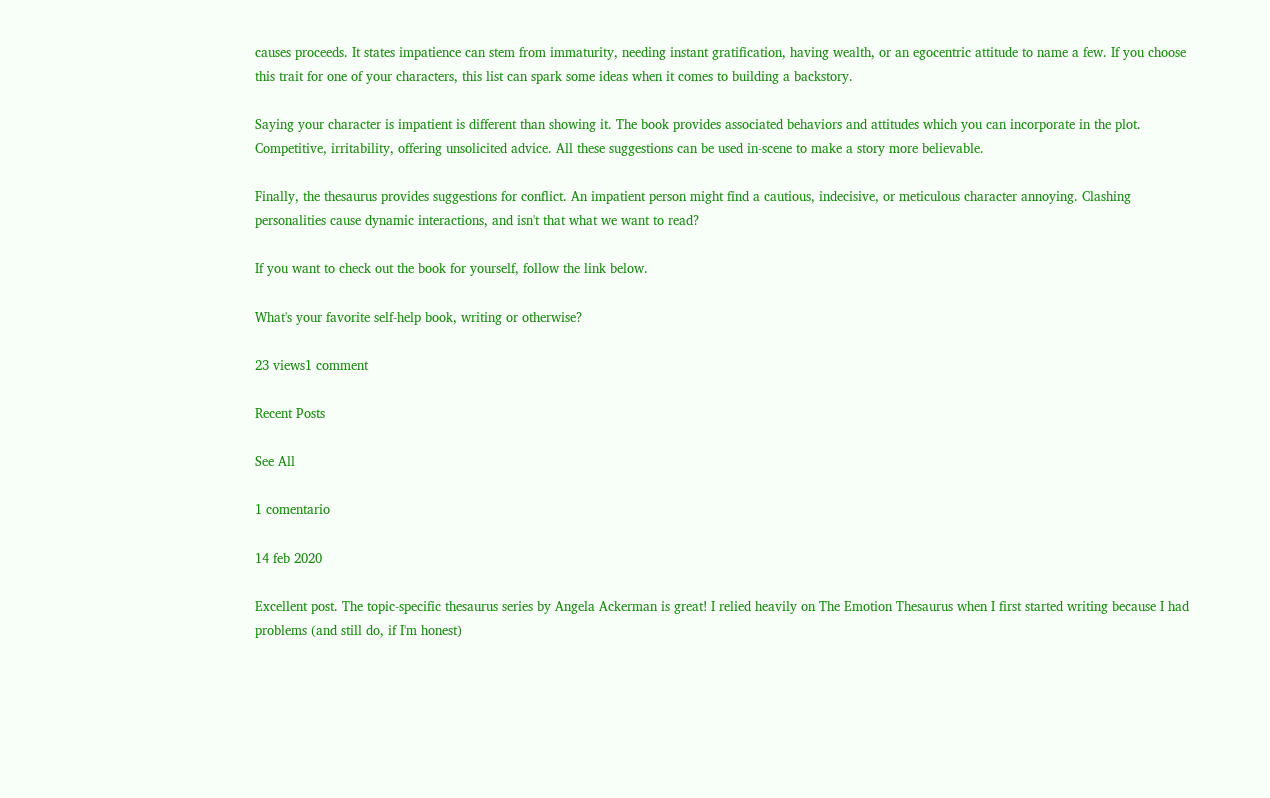causes proceeds. It states impatience can stem from immaturity, needing instant gratification, having wealth, or an egocentric attitude to name a few. If you choose this trait for one of your characters, this list can spark some ideas when it comes to building a backstory.

Saying your character is impatient is different than showing it. The book provides associated behaviors and attitudes which you can incorporate in the plot. Competitive, irritability, offering unsolicited advice. All these suggestions can be used in-scene to make a story more believable.

Finally, the thesaurus provides suggestions for conflict. An impatient person might find a cautious, indecisive, or meticulous character annoying. Clashing personalities cause dynamic interactions, and isn't that what we want to read?

If you want to check out the book for yourself, follow the link below.

What's your favorite self-help book, writing or otherwise?

23 views1 comment

Recent Posts

See All

1 comentario

14 feb 2020

Excellent post. The topic-specific thesaurus series by Angela Ackerman is great! I relied heavily on The Emotion Thesaurus when I first started writing because I had problems (and still do, if I'm honest)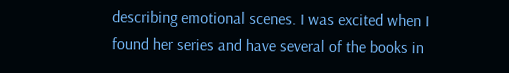describing emotional scenes. I was excited when I found her series and have several of the books in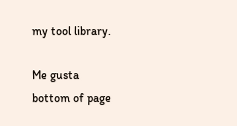my tool library.

Me gusta
bottom of page